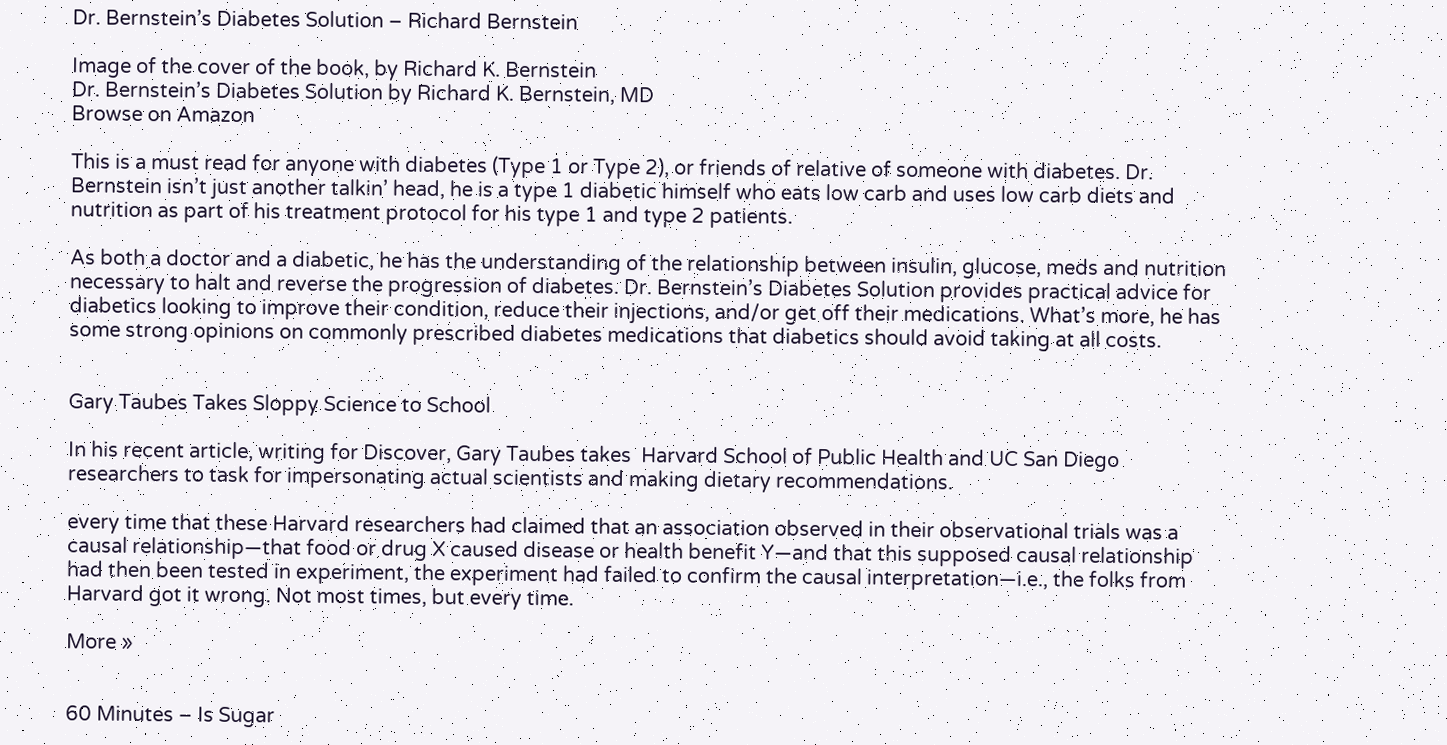Dr. Bernstein’s Diabetes Solution – Richard Bernstein

Image of the cover of the book, by Richard K. Bernstein
Dr. Bernstein’s Diabetes Solution by Richard K. Bernstein, MD
Browse on Amazon

This is a must read for anyone with diabetes (Type 1 or Type 2), or friends of relative of someone with diabetes. Dr. Bernstein isn’t just another talkin’ head, he is a type 1 diabetic himself who eats low carb and uses low carb diets and nutrition as part of his treatment protocol for his type 1 and type 2 patients.

As both a doctor and a diabetic, he has the understanding of the relationship between insulin, glucose, meds and nutrition necessary to halt and reverse the progression of diabetes. Dr. Bernstein’s Diabetes Solution provides practical advice for diabetics looking to improve their condition, reduce their injections, and/or get off their medications. What’s more, he has some strong opinions on commonly prescribed diabetes medications that diabetics should avoid taking at all costs.


Gary Taubes Takes Sloppy Science to School

In his recent article, writing for Discover, Gary Taubes takes  Harvard School of Public Health and UC San Diego researchers to task for impersonating actual scientists and making dietary recommendations.

every time that these Harvard researchers had claimed that an association observed in their observational trials was a causal relationship—that food or drug X caused disease or health benefit Y—and that this supposed causal relationship had then been tested in experiment, the experiment had failed to confirm the causal interpretation—i.e., the folks from Harvard got it wrong. Not most times, but every time.

More »


60 Minutes – Is Sugar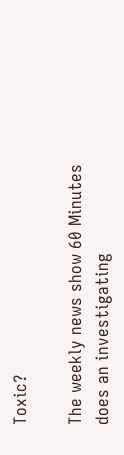Toxic?

The weekly news show 60 Minutes does an investigating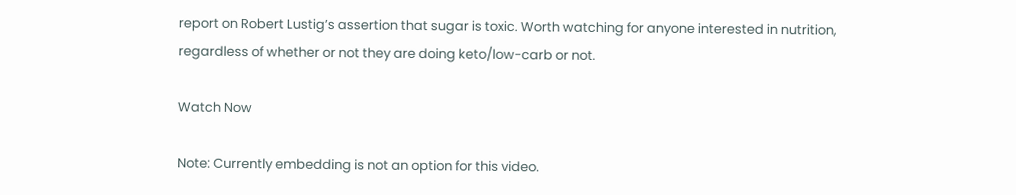report on Robert Lustig’s assertion that sugar is toxic. Worth watching for anyone interested in nutrition, regardless of whether or not they are doing keto/low-carb or not.

Watch Now

Note: Currently embedding is not an option for this video.